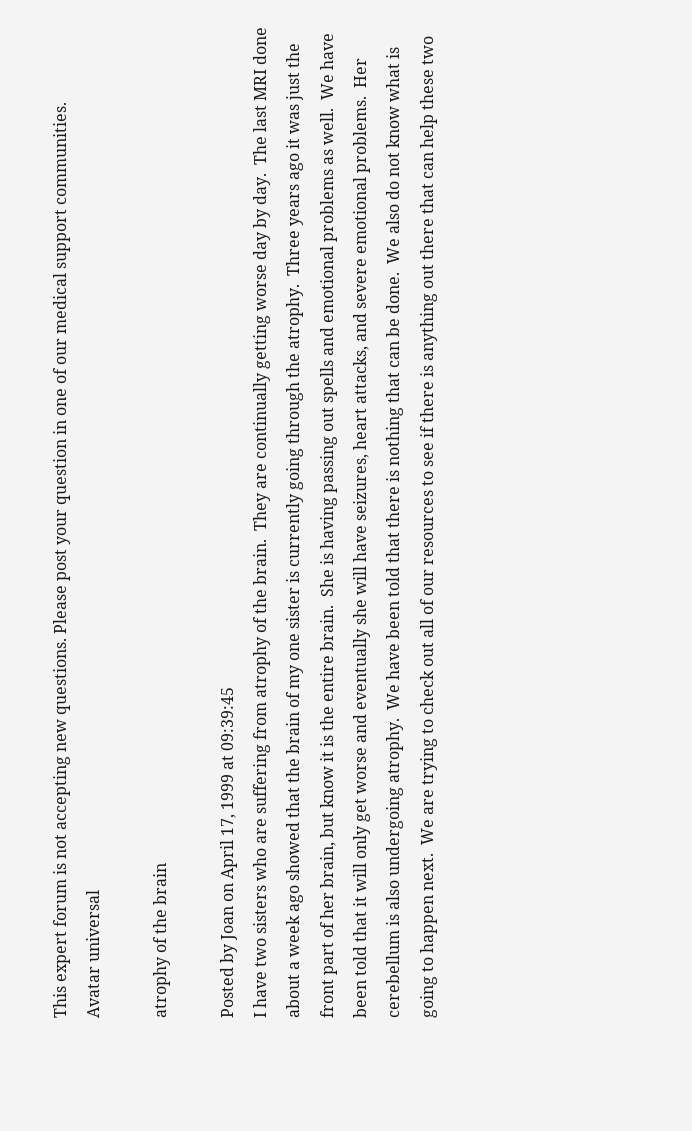This expert forum is not accepting new questions. Please post your question in one of our medical support communities.
Avatar universal

atrophy of the brain

Posted by Joan on April 17, 1999 at 09:39:45
I have two sisters who are suffering from atrophy of the brain.  They are continually getting worse day by day.  The last MRI done about a week ago showed that the brain of my one sister is currently going through the atrophy.  Three years ago it was just the front part of her brain, but know it is the entire brain.  She is having passing out spells and emotional problems as well.  We have been told that it will only get worse and eventually she will have seizures, heart attacks, and severe emotional problems.  Her cerebellum is also undergoing atrophy.  We have been told that there is nothing that can be done.  We also do not know what is going to happen next.  We are trying to check out all of our resources to see if there is anything out there that can help these two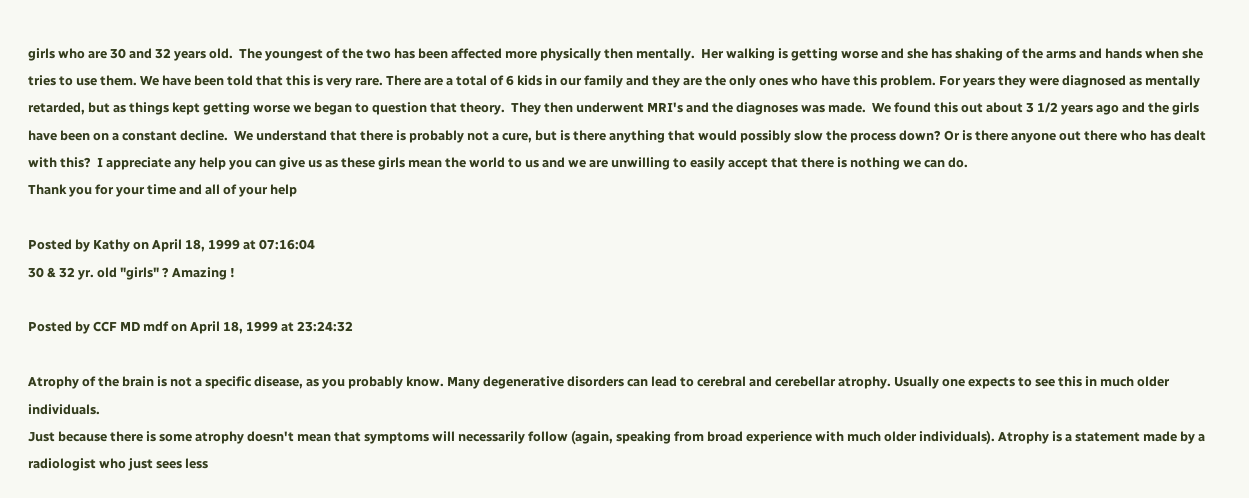girls who are 30 and 32 years old.  The youngest of the two has been affected more physically then mentally.  Her walking is getting worse and she has shaking of the arms and hands when she tries to use them. We have been told that this is very rare. There are a total of 6 kids in our family and they are the only ones who have this problem. For years they were diagnosed as mentally retarded, but as things kept getting worse we began to question that theory.  They then underwent MRI's and the diagnoses was made.  We found this out about 3 1/2 years ago and the girls have been on a constant decline.  We understand that there is probably not a cure, but is there anything that would possibly slow the process down? Or is there anyone out there who has dealt with this?  I appreciate any help you can give us as these girls mean the world to us and we are unwilling to easily accept that there is nothing we can do.
Thank you for your time and all of your help

Posted by Kathy on April 18, 1999 at 07:16:04
30 & 32 yr. old "girls" ? Amazing !

Posted by CCF MD mdf on April 18, 1999 at 23:24:32

Atrophy of the brain is not a specific disease, as you probably know. Many degenerative disorders can lead to cerebral and cerebellar atrophy. Usually one expects to see this in much older individuals.
Just because there is some atrophy doesn't mean that symptoms will necessarily follow (again, speaking from broad experience with much older individuals). Atrophy is a statement made by a radiologist who just sees less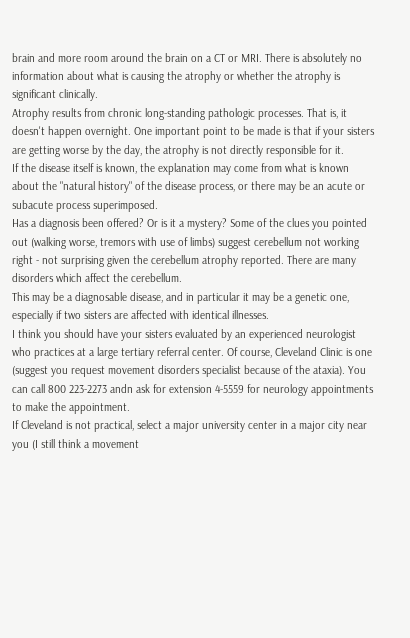brain and more room around the brain on a CT or MRI. There is absolutely no information about what is causing the atrophy or whether the atrophy is significant clinically.
Atrophy results from chronic long-standing pathologic processes. That is, it doesn't happen overnight. One important point to be made is that if your sisters are getting worse by the day, the atrophy is not directly responsible for it.
If the disease itself is known, the explanation may come from what is known about the "natural history" of the disease process, or there may be an acute or subacute process superimposed.
Has a diagnosis been offered? Or is it a mystery? Some of the clues you pointed out (walking worse, tremors with use of limbs) suggest cerebellum not working right - not surprising given the cerebellum atrophy reported. There are many disorders which affect the cerebellum.
This may be a diagnosable disease, and in particular it may be a genetic one, especially if two sisters are affected with identical illnesses.
I think you should have your sisters evaluated by an experienced neurologist who practices at a large tertiary referral center. Of course, Cleveland Clinic is one (suggest you request movement disorders specialist because of the ataxia). You can call 800 223-2273 andn ask for extension 4-5559 for neurology appointments to make the appointment.
If Cleveland is not practical, select a major university center in a major city near you (I still think a movement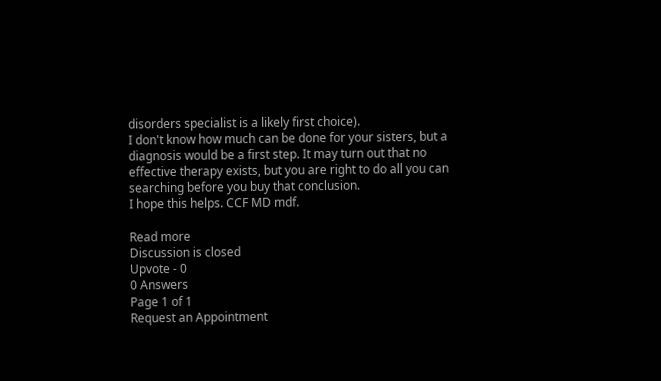disorders specialist is a likely first choice).
I don't know how much can be done for your sisters, but a diagnosis would be a first step. It may turn out that no effective therapy exists, but you are right to do all you can searching before you buy that conclusion.
I hope this helps. CCF MD mdf.

Read more
Discussion is closed
Upvote - 0
0 Answers
Page 1 of 1
Request an Appointment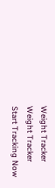Weight Tracker
Weight Tracker
Start Tracking Now